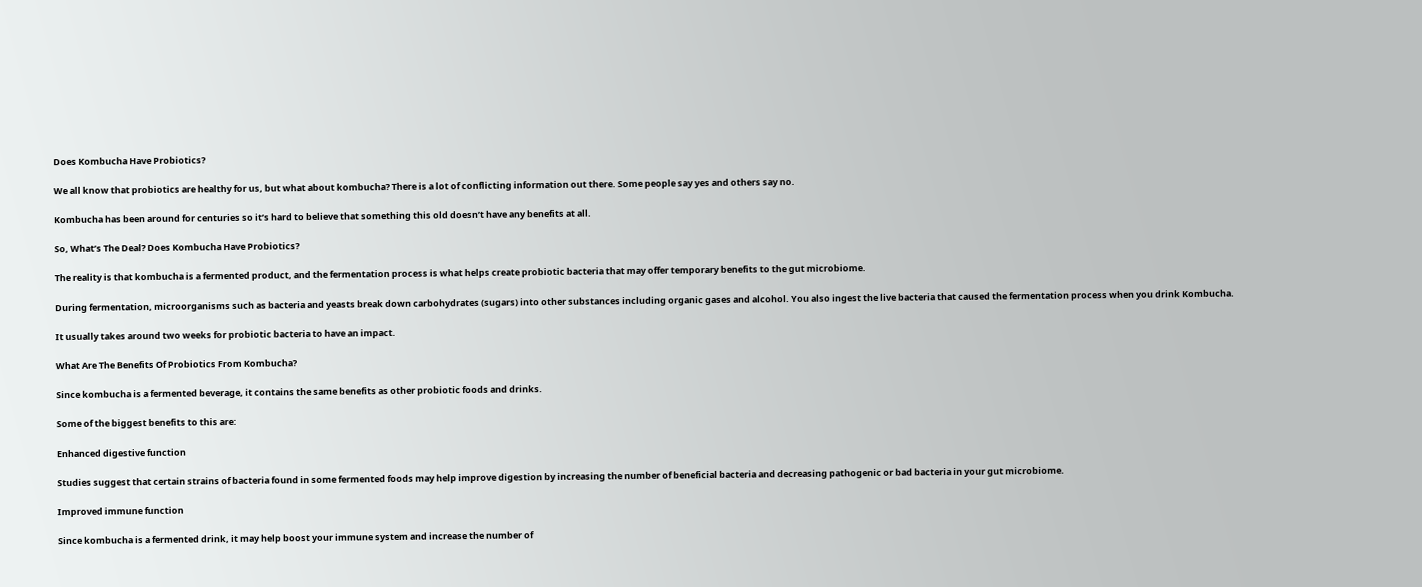Does Kombucha Have Probiotics?

We all know that probiotics are healthy for us, but what about kombucha? There is a lot of conflicting information out there. Some people say yes and others say no.

Kombucha has been around for centuries so it’s hard to believe that something this old doesn’t have any benefits at all.

So, What’s The Deal? Does Kombucha Have Probiotics?

The reality is that kombucha is a fermented product, and the fermentation process is what helps create probiotic bacteria that may offer temporary benefits to the gut microbiome.

During fermentation, microorganisms such as bacteria and yeasts break down carbohydrates (sugars) into other substances including organic gases and alcohol. You also ingest the live bacteria that caused the fermentation process when you drink Kombucha.

It usually takes around two weeks for probiotic bacteria to have an impact.

What Are The Benefits Of Probiotics From Kombucha?

Since kombucha is a fermented beverage, it contains the same benefits as other probiotic foods and drinks.

Some of the biggest benefits to this are:

Enhanced digestive function

Studies suggest that certain strains of bacteria found in some fermented foods may help improve digestion by increasing the number of beneficial bacteria and decreasing pathogenic or bad bacteria in your gut microbiome.

Improved immune function

Since kombucha is a fermented drink, it may help boost your immune system and increase the number of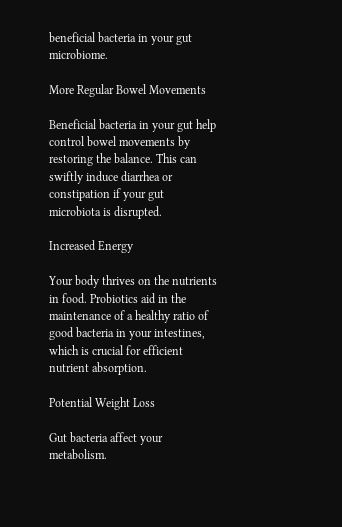beneficial bacteria in your gut microbiome.

More Regular Bowel Movements

Beneficial bacteria in your gut help control bowel movements by restoring the balance. This can swiftly induce diarrhea or constipation if your gut microbiota is disrupted.

Increased Energy

Your body thrives on the nutrients in food. Probiotics aid in the maintenance of a healthy ratio of good bacteria in your intestines, which is crucial for efficient nutrient absorption.

Potential Weight Loss

Gut bacteria affect your metabolism.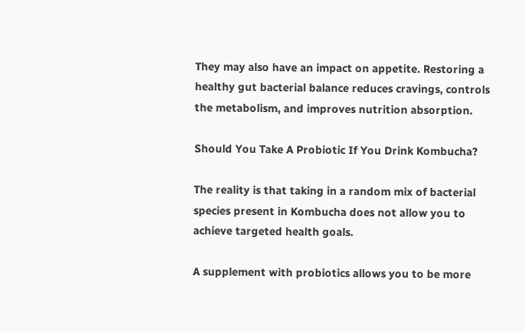They may also have an impact on appetite. Restoring a healthy gut bacterial balance reduces cravings, controls the metabolism, and improves nutrition absorption.

Should You Take A Probiotic If You Drink Kombucha?

The reality is that taking in a random mix of bacterial species present in Kombucha does not allow you to achieve targeted health goals.

A supplement with probiotics allows you to be more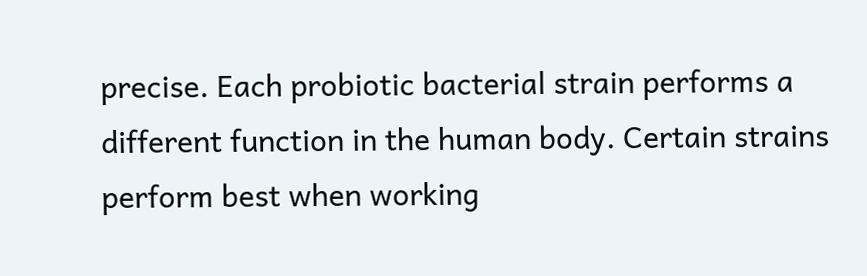precise. Each probiotic bacterial strain performs a different function in the human body. Certain strains perform best when working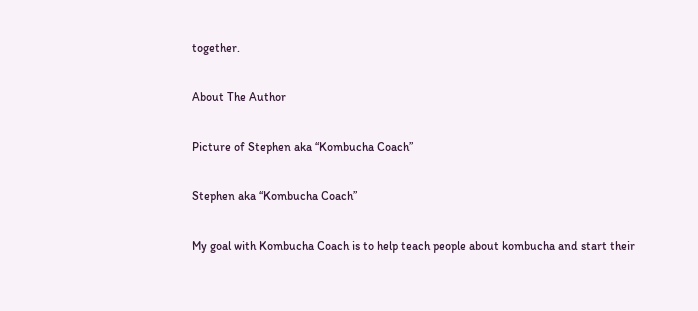together.

About The Author

Picture of Stephen aka “Kombucha Coach”

Stephen aka “Kombucha Coach”

My goal with Kombucha Coach is to help teach people about kombucha and start their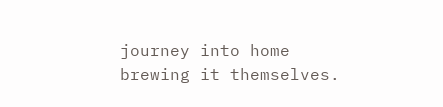journey into home brewing it themselves.